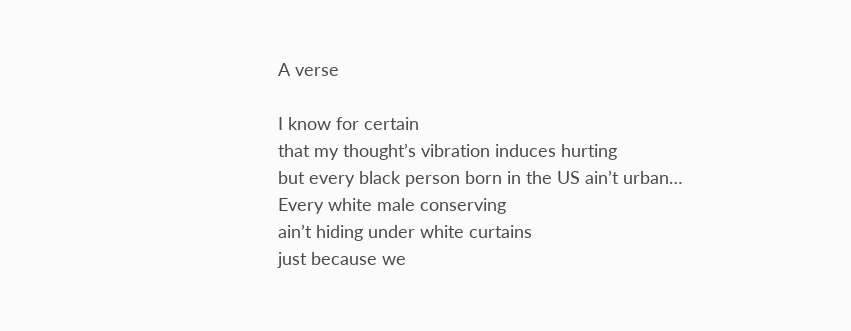A verse

I know for certain
that my thought’s vibration induces hurting
but every black person born in the US ain’t urban…
Every white male conserving
ain’t hiding under white curtains
just because we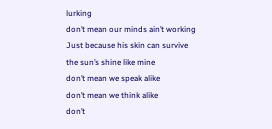lurking
don’t mean our minds ain’t working
Just because his skin can survive
the sun’s shine like mine
don’t mean we speak alike
don’t mean we think alike
don’t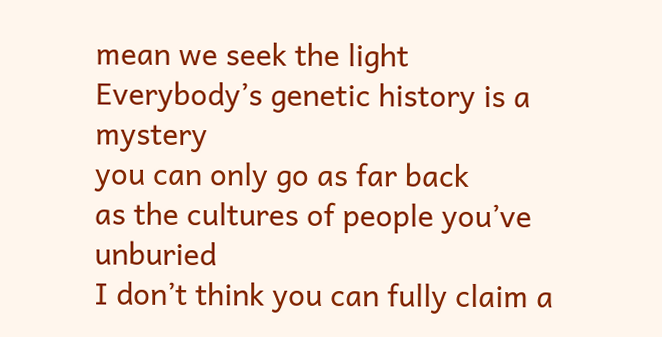mean we seek the light
Everybody’s genetic history is a mystery
you can only go as far back
as the cultures of people you’ve unburied
I don’t think you can fully claim a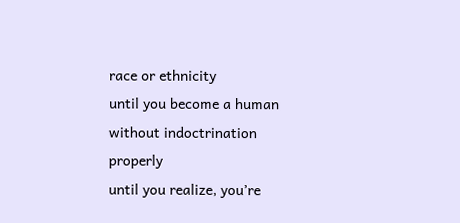race or ethnicity
until you become a human without indoctrination properly
until you realize, you’re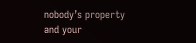nobody’s property
and your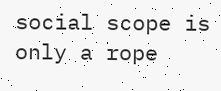social scope is only a rope